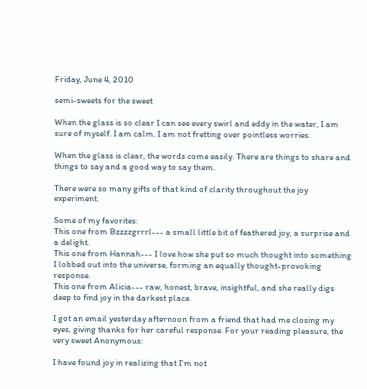Friday, June 4, 2010

semi-sweets for the sweet

When the glass is so clear I can see every swirl and eddy in the water, I am sure of myself. I am calm. I am not fretting over pointless worries.

When the glass is clear, the words come easily. There are things to share and things to say and a good way to say them.

There were so many gifts of that kind of clarity throughout the joy experiment.

Some of my favorites:
This one from Bzzzzgrrrl--- a small little bit of feathered joy, a surprise and a delight.
This one from Hannah--- I love how she put so much thought into something I lobbed out into the universe, forming an equally thought-provoking response.
This one from Alicia--- raw, honest, brave, insightful, and she really digs deep to find joy in the darkest place.

I got an email yesterday afternoon from a friend that had me closing my eyes, giving thanks for her careful response. For your reading pleasure, the very sweet Anonymous:

I have found joy in realizing that I'm not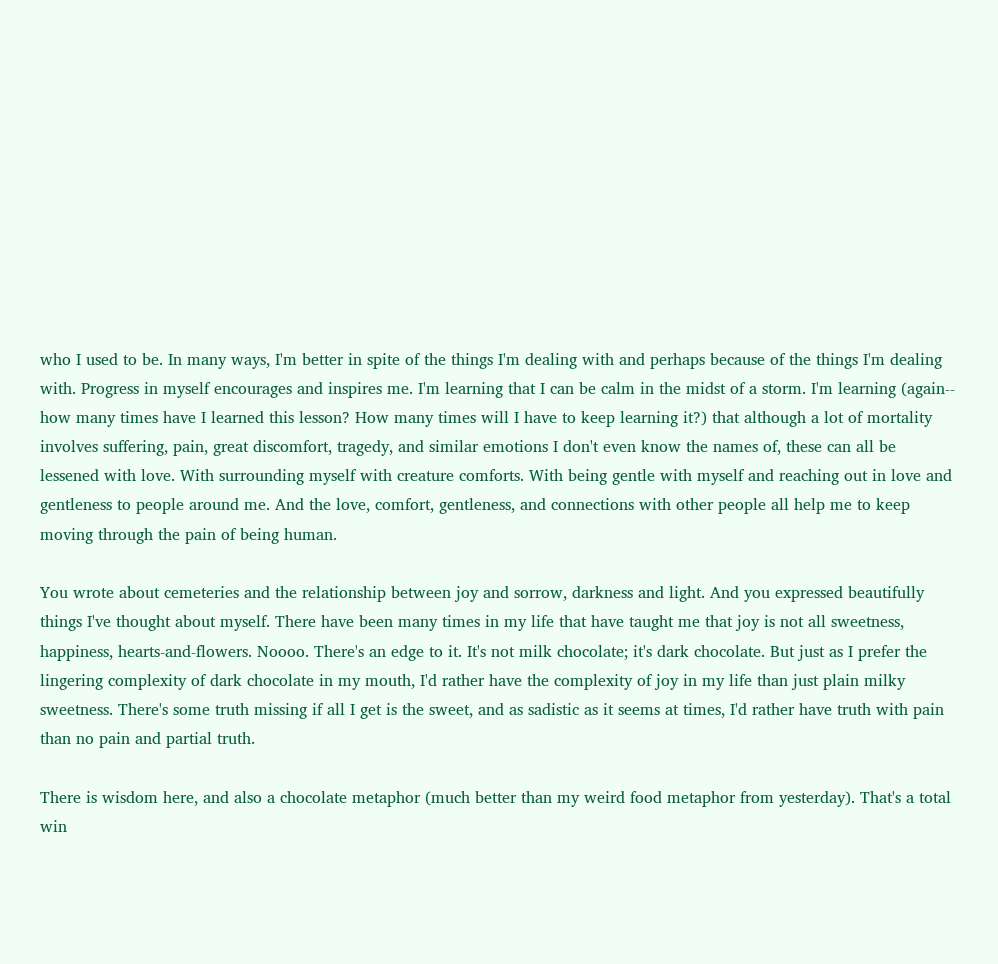who I used to be. In many ways, I'm better in spite of the things I'm dealing with and perhaps because of the things I'm dealing with. Progress in myself encourages and inspires me. I'm learning that I can be calm in the midst of a storm. I'm learning (again-- how many times have I learned this lesson? How many times will I have to keep learning it?) that although a lot of mortality involves suffering, pain, great discomfort, tragedy, and similar emotions I don't even know the names of, these can all be lessened with love. With surrounding myself with creature comforts. With being gentle with myself and reaching out in love and gentleness to people around me. And the love, comfort, gentleness, and connections with other people all help me to keep moving through the pain of being human.

You wrote about cemeteries and the relationship between joy and sorrow, darkness and light. And you expressed beautifully things I've thought about myself. There have been many times in my life that have taught me that joy is not all sweetness, happiness, hearts-and-flowers. Noooo. There's an edge to it. It's not milk chocolate; it's dark chocolate. But just as I prefer the lingering complexity of dark chocolate in my mouth, I'd rather have the complexity of joy in my life than just plain milky sweetness. There's some truth missing if all I get is the sweet, and as sadistic as it seems at times, I'd rather have truth with pain than no pain and partial truth.

There is wisdom here, and also a chocolate metaphor (much better than my weird food metaphor from yesterday). That's a total win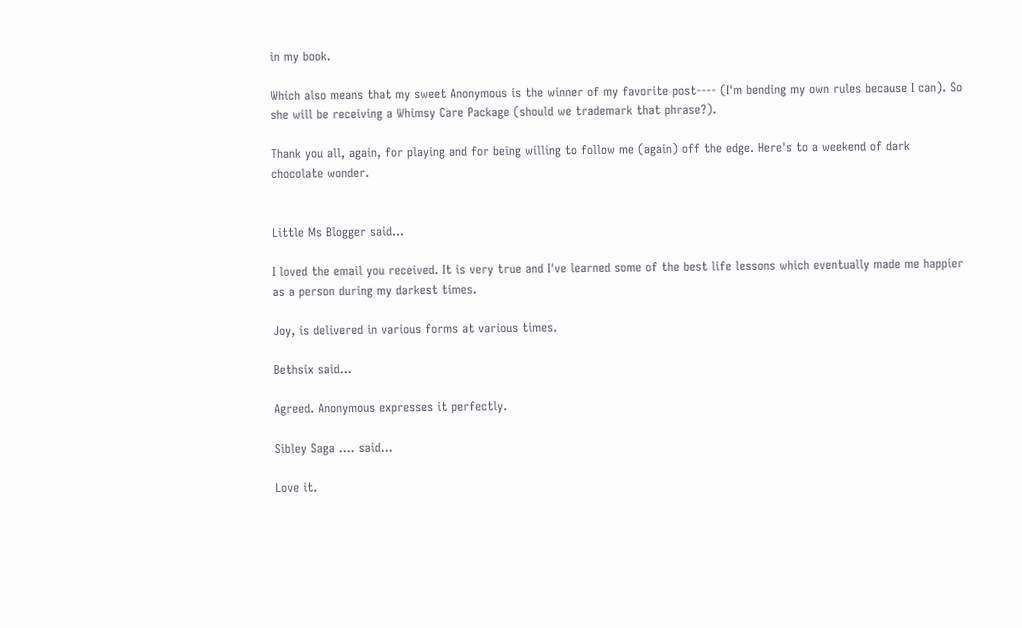in my book.

Which also means that my sweet Anonymous is the winner of my favorite post---- (I'm bending my own rules because I can). So she will be receiving a Whimsy Care Package (should we trademark that phrase?).

Thank you all, again, for playing and for being willing to follow me (again) off the edge. Here's to a weekend of dark chocolate wonder.


Little Ms Blogger said...

I loved the email you received. It is very true and I've learned some of the best life lessons which eventually made me happier as a person during my darkest times.

Joy, is delivered in various forms at various times.

Bethsix said...

Agreed. Anonymous expresses it perfectly.

Sibley Saga .... said...

Love it.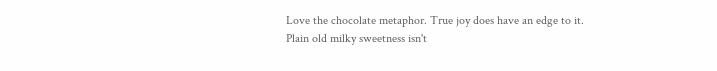Love the chocolate metaphor. True joy does have an edge to it. Plain old milky sweetness isn't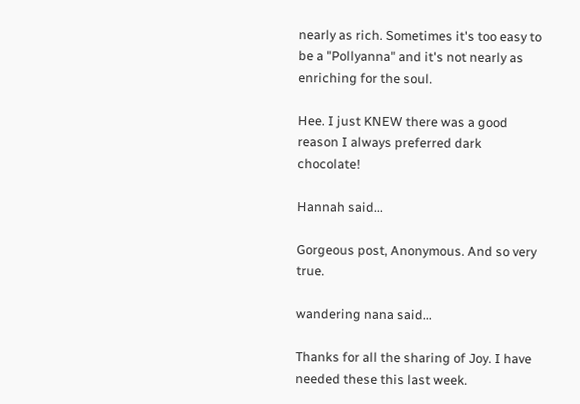nearly as rich. Sometimes it's too easy to be a "Pollyanna" and it's not nearly as enriching for the soul.

Hee. I just KNEW there was a good reason I always preferred dark chocolate!

Hannah said...

Gorgeous post, Anonymous. And so very true.

wandering nana said...

Thanks for all the sharing of Joy. I have needed these this last week.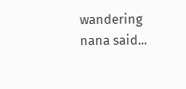wandering nana said...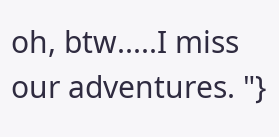oh, btw.....I miss our adventures. "}